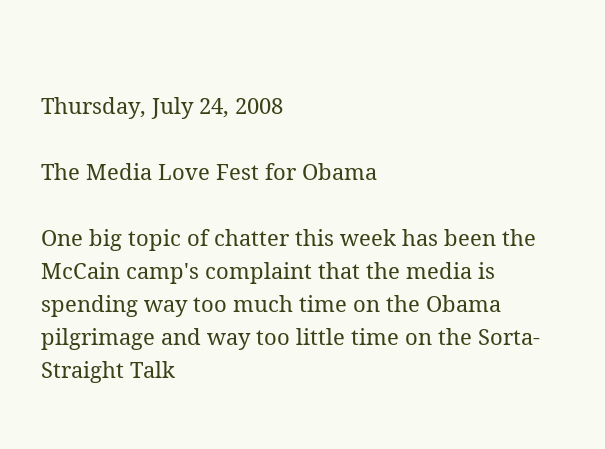Thursday, July 24, 2008

The Media Love Fest for Obama

One big topic of chatter this week has been the McCain camp's complaint that the media is spending way too much time on the Obama pilgrimage and way too little time on the Sorta-Straight Talk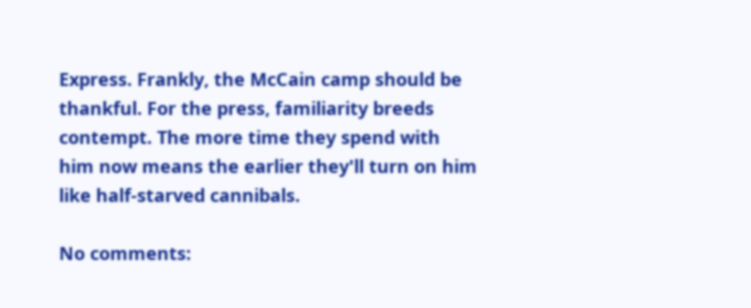Express. Frankly, the McCain camp should be thankful. For the press, familiarity breeds contempt. The more time they spend with him now means the earlier they'll turn on him like half-starved cannibals.

No comments: